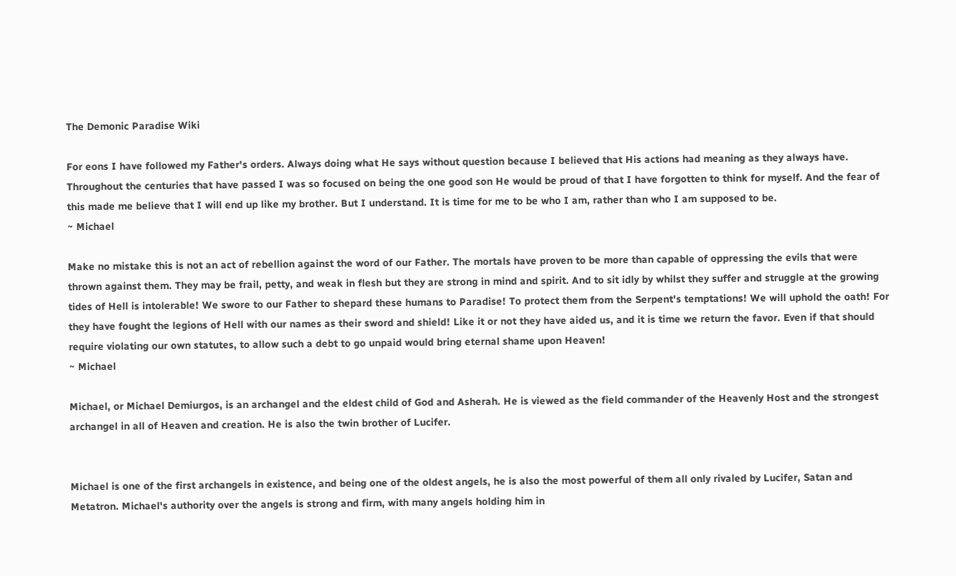The Demonic Paradise Wiki

For eons I have followed my Father's orders. Always doing what He says without question because I believed that His actions had meaning as they always have. Throughout the centuries that have passed I was so focused on being the one good son He would be proud of that I have forgotten to think for myself. And the fear of this made me believe that I will end up like my brother. But I understand. It is time for me to be who I am, rather than who I am supposed to be.
~ Michael

Make no mistake this is not an act of rebellion against the word of our Father. The mortals have proven to be more than capable of oppressing the evils that were thrown against them. They may be frail, petty, and weak in flesh but they are strong in mind and spirit. And to sit idly by whilst they suffer and struggle at the growing tides of Hell is intolerable! We swore to our Father to shepard these humans to Paradise! To protect them from the Serpent's temptations! We will uphold the oath! For they have fought the legions of Hell with our names as their sword and shield! Like it or not they have aided us, and it is time we return the favor. Even if that should require violating our own statutes, to allow such a debt to go unpaid would bring eternal shame upon Heaven!
~ Michael

Michael, or Michael Demiurgos, is an archangel and the eldest child of God and Asherah. He is viewed as the field commander of the Heavenly Host and the strongest archangel in all of Heaven and creation. He is also the twin brother of Lucifer.


Michael is one of the first archangels in existence, and being one of the oldest angels, he is also the most powerful of them all only rivaled by Lucifer, Satan and Metatron. Michael's authority over the angels is strong and firm, with many angels holding him in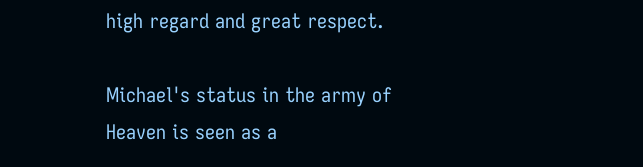high regard and great respect.

Michael's status in the army of Heaven is seen as a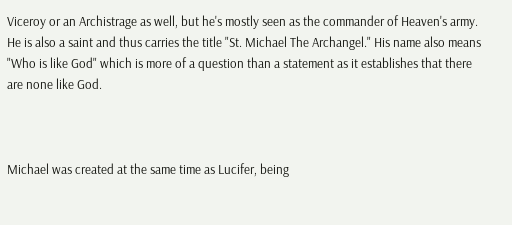Viceroy or an Archistrage as well, but he's mostly seen as the commander of Heaven's army. He is also a saint and thus carries the title "St. Michael The Archangel." His name also means "Who is like God" which is more of a question than a statement as it establishes that there are none like God.



Michael was created at the same time as Lucifer, being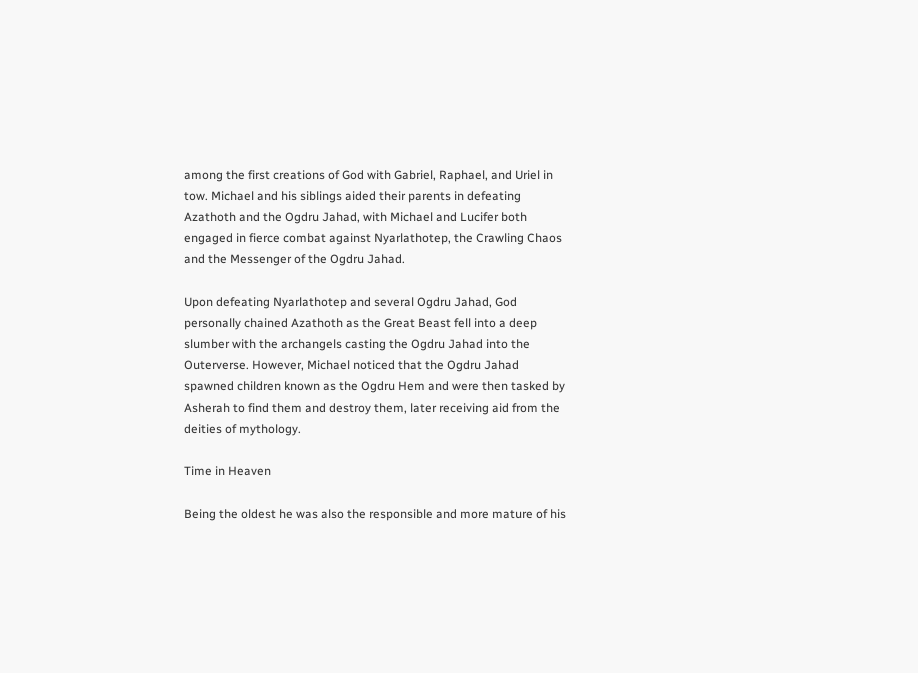among the first creations of God with Gabriel, Raphael, and Uriel in tow. Michael and his siblings aided their parents in defeating Azathoth and the Ogdru Jahad, with Michael and Lucifer both engaged in fierce combat against Nyarlathotep, the Crawling Chaos and the Messenger of the Ogdru Jahad.

Upon defeating Nyarlathotep and several Ogdru Jahad, God personally chained Azathoth as the Great Beast fell into a deep slumber with the archangels casting the Ogdru Jahad into the Outerverse. However, Michael noticed that the Ogdru Jahad spawned children known as the Ogdru Hem and were then tasked by Asherah to find them and destroy them, later receiving aid from the deities of mythology.

Time in Heaven

Being the oldest he was also the responsible and more mature of his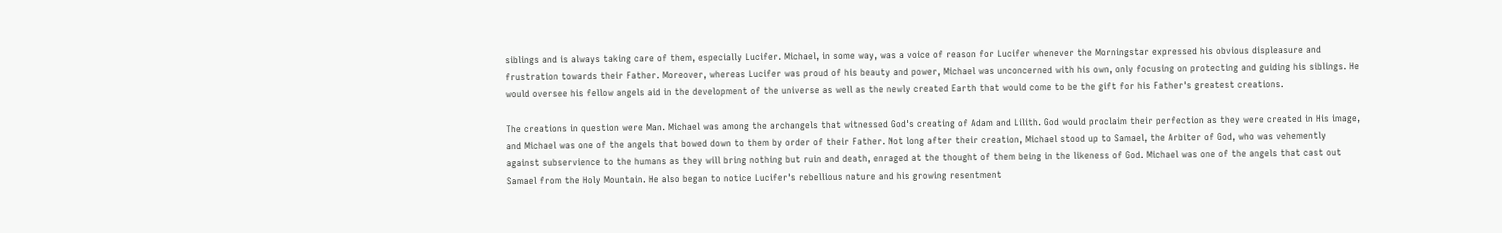siblings and is always taking care of them, especially Lucifer. Michael, in some way, was a voice of reason for Lucifer whenever the Morningstar expressed his obvious displeasure and frustration towards their Father. Moreover, whereas Lucifer was proud of his beauty and power, Michael was unconcerned with his own, only focusing on protecting and guiding his siblings. He would oversee his fellow angels aid in the development of the universe as well as the newly created Earth that would come to be the gift for his Father's greatest creations.

The creations in question were Man. Michael was among the archangels that witnessed God's creating of Adam and Lilith. God would proclaim their perfection as they were created in His image, and Michael was one of the angels that bowed down to them by order of their Father. Not long after their creation, Michael stood up to Samael, the Arbiter of God, who was vehemently against subservience to the humans as they will bring nothing but ruin and death, enraged at the thought of them being in the likeness of God. Michael was one of the angels that cast out Samael from the Holy Mountain. He also began to notice Lucifer's rebellious nature and his growing resentment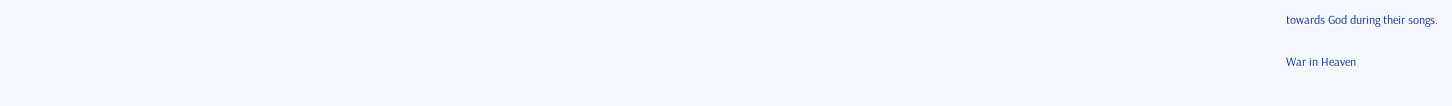towards God during their songs.

War in Heaven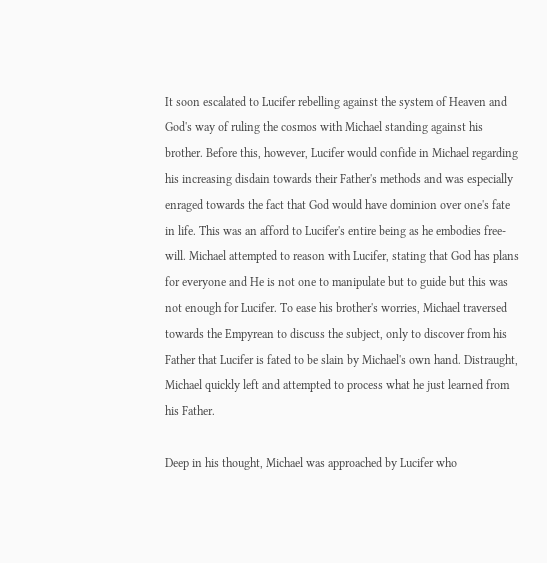It soon escalated to Lucifer rebelling against the system of Heaven and God's way of ruling the cosmos with Michael standing against his brother. Before this, however, Lucifer would confide in Michael regarding his increasing disdain towards their Father's methods and was especially enraged towards the fact that God would have dominion over one's fate in life. This was an afford to Lucifer's entire being as he embodies free-will. Michael attempted to reason with Lucifer, stating that God has plans for everyone and He is not one to manipulate but to guide but this was not enough for Lucifer. To ease his brother's worries, Michael traversed towards the Empyrean to discuss the subject, only to discover from his Father that Lucifer is fated to be slain by Michael's own hand. Distraught, Michael quickly left and attempted to process what he just learned from his Father.

Deep in his thought, Michael was approached by Lucifer who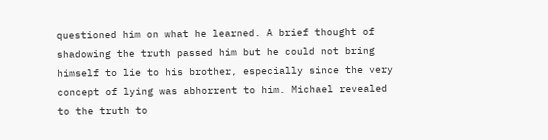questioned him on what he learned. A brief thought of shadowing the truth passed him but he could not bring himself to lie to his brother, especially since the very concept of lying was abhorrent to him. Michael revealed to the truth to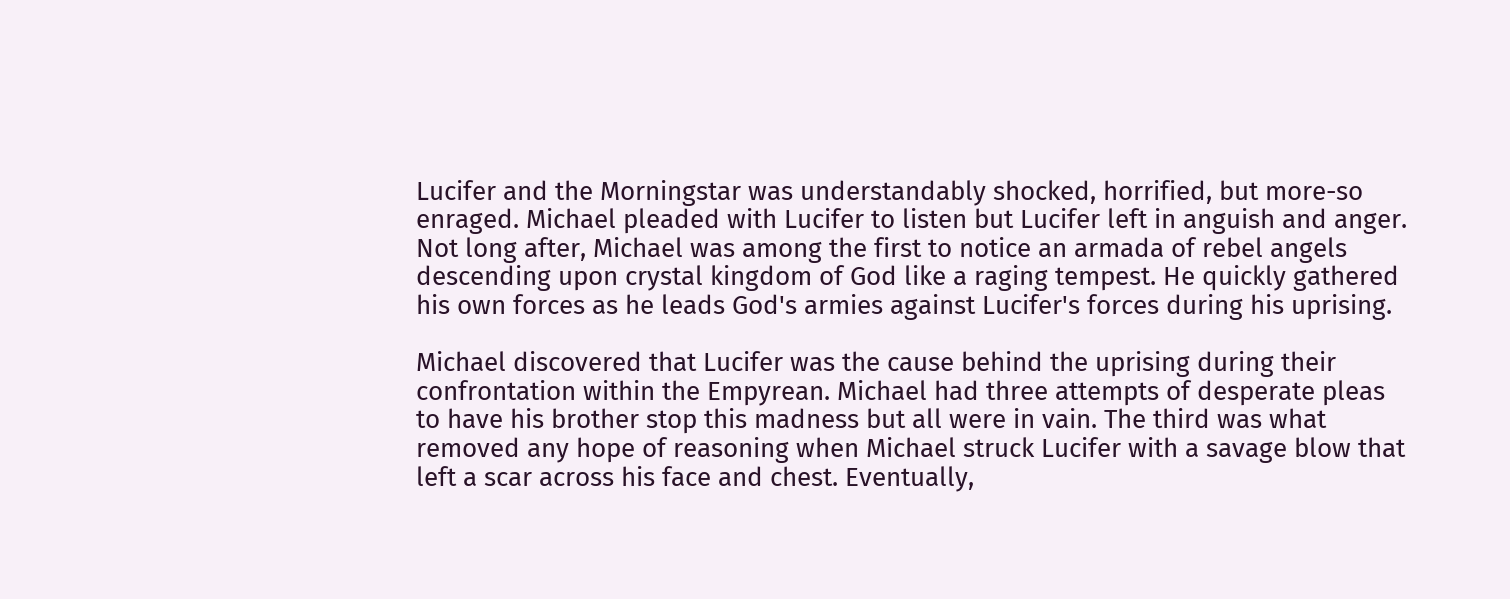Lucifer and the Morningstar was understandably shocked, horrified, but more-so enraged. Michael pleaded with Lucifer to listen but Lucifer left in anguish and anger. Not long after, Michael was among the first to notice an armada of rebel angels descending upon crystal kingdom of God like a raging tempest. He quickly gathered his own forces as he leads God's armies against Lucifer's forces during his uprising.

Michael discovered that Lucifer was the cause behind the uprising during their confrontation within the Empyrean. Michael had three attempts of desperate pleas to have his brother stop this madness but all were in vain. The third was what removed any hope of reasoning when Michael struck Lucifer with a savage blow that left a scar across his face and chest. Eventually,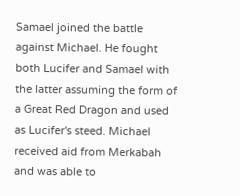Samael joined the battle against Michael. He fought both Lucifer and Samael with the latter assuming the form of a Great Red Dragon and used as Lucifer's steed. Michael received aid from Merkabah and was able to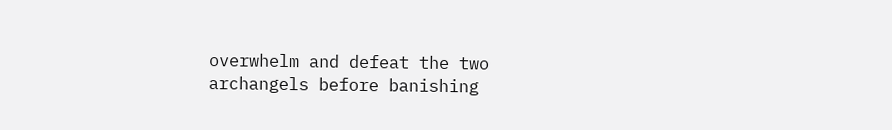overwhelm and defeat the two archangels before banishing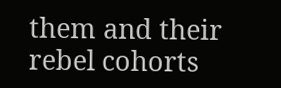them and their rebel cohorts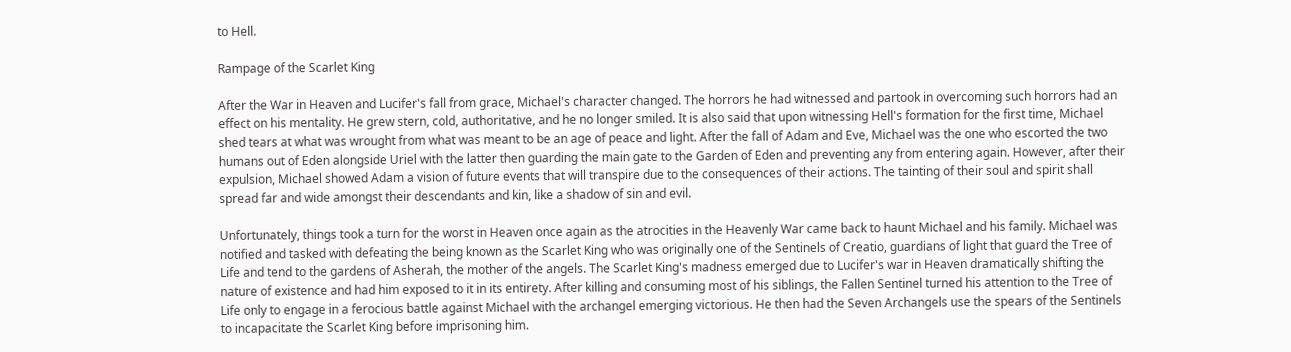to Hell.

Rampage of the Scarlet King

After the War in Heaven and Lucifer's fall from grace, Michael's character changed. The horrors he had witnessed and partook in overcoming such horrors had an effect on his mentality. He grew stern, cold, authoritative, and he no longer smiled. It is also said that upon witnessing Hell's formation for the first time, Michael shed tears at what was wrought from what was meant to be an age of peace and light. After the fall of Adam and Eve, Michael was the one who escorted the two humans out of Eden alongside Uriel with the latter then guarding the main gate to the Garden of Eden and preventing any from entering again. However, after their expulsion, Michael showed Adam a vision of future events that will transpire due to the consequences of their actions. The tainting of their soul and spirit shall spread far and wide amongst their descendants and kin, like a shadow of sin and evil.

Unfortunately, things took a turn for the worst in Heaven once again as the atrocities in the Heavenly War came back to haunt Michael and his family. Michael was notified and tasked with defeating the being known as the Scarlet King who was originally one of the Sentinels of Creatio, guardians of light that guard the Tree of Life and tend to the gardens of Asherah, the mother of the angels. The Scarlet King's madness emerged due to Lucifer's war in Heaven dramatically shifting the nature of existence and had him exposed to it in its entirety. After killing and consuming most of his siblings, the Fallen Sentinel turned his attention to the Tree of Life only to engage in a ferocious battle against Michael with the archangel emerging victorious. He then had the Seven Archangels use the spears of the Sentinels to incapacitate the Scarlet King before imprisoning him.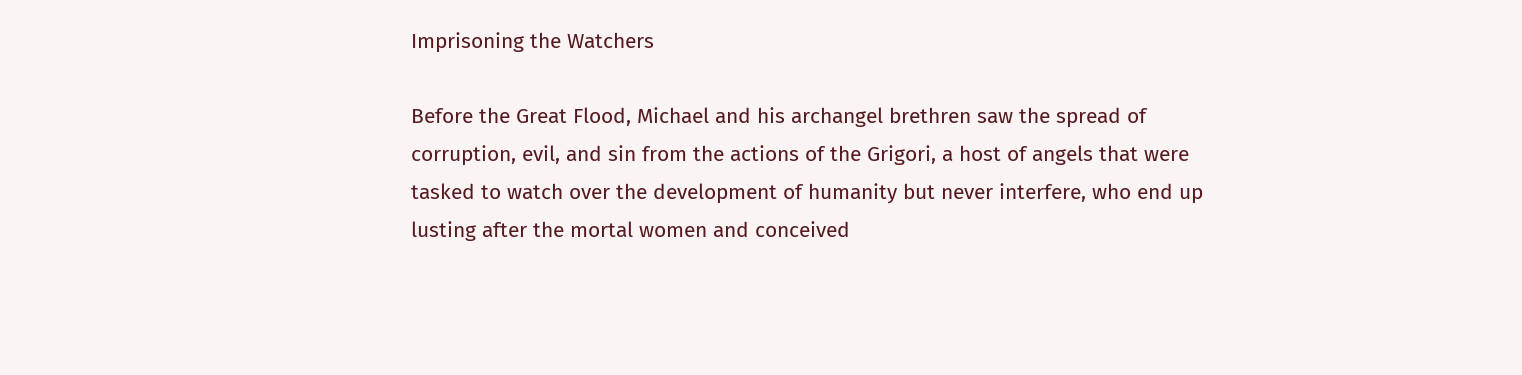Imprisoning the Watchers

Before the Great Flood, Michael and his archangel brethren saw the spread of corruption, evil, and sin from the actions of the Grigori, a host of angels that were tasked to watch over the development of humanity but never interfere, who end up lusting after the mortal women and conceived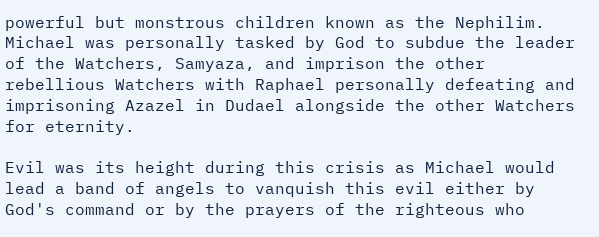powerful but monstrous children known as the Nephilim. Michael was personally tasked by God to subdue the leader of the Watchers, Samyaza, and imprison the other rebellious Watchers with Raphael personally defeating and imprisoning Azazel in Dudael alongside the other Watchers for eternity.

Evil was its height during this crisis as Michael would lead a band of angels to vanquish this evil either by God's command or by the prayers of the righteous who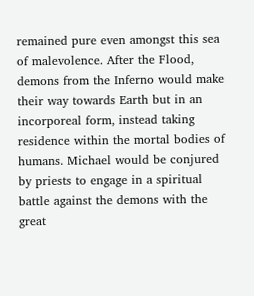remained pure even amongst this sea of malevolence. After the Flood, demons from the Inferno would make their way towards Earth but in an incorporeal form, instead taking residence within the mortal bodies of humans. Michael would be conjured by priests to engage in a spiritual battle against the demons with the great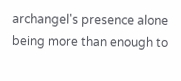archangel's presence alone being more than enough to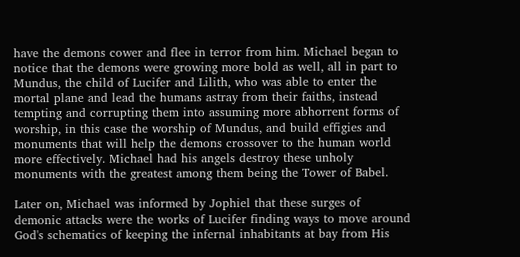have the demons cower and flee in terror from him. Michael began to notice that the demons were growing more bold as well, all in part to Mundus, the child of Lucifer and Lilith, who was able to enter the mortal plane and lead the humans astray from their faiths, instead tempting and corrupting them into assuming more abhorrent forms of worship, in this case the worship of Mundus, and build effigies and monuments that will help the demons crossover to the human world more effectively. Michael had his angels destroy these unholy monuments with the greatest among them being the Tower of Babel.

Later on, Michael was informed by Jophiel that these surges of demonic attacks were the works of Lucifer finding ways to move around God's schematics of keeping the infernal inhabitants at bay from His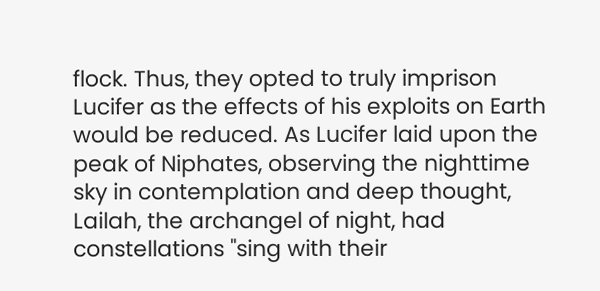flock. Thus, they opted to truly imprison Lucifer as the effects of his exploits on Earth would be reduced. As Lucifer laid upon the peak of Niphates, observing the nighttime sky in contemplation and deep thought, Lailah, the archangel of night, had constellations "sing with their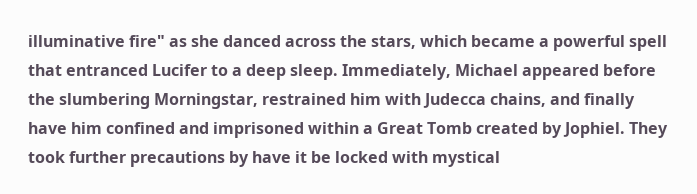illuminative fire" as she danced across the stars, which became a powerful spell that entranced Lucifer to a deep sleep. Immediately, Michael appeared before the slumbering Morningstar, restrained him with Judecca chains, and finally have him confined and imprisoned within a Great Tomb created by Jophiel. They took further precautions by have it be locked with mystical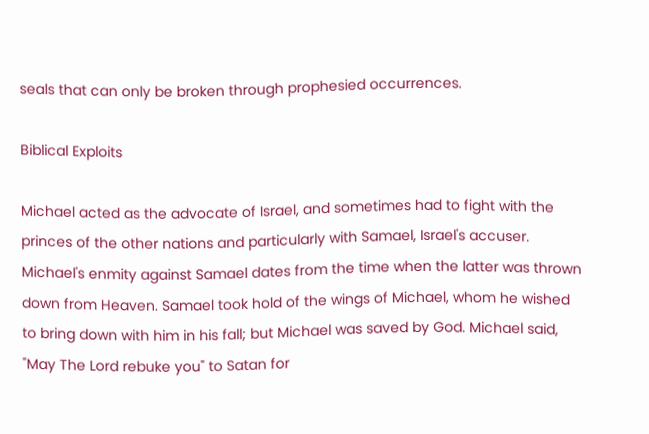seals that can only be broken through prophesied occurrences.

Biblical Exploits

Michael acted as the advocate of Israel, and sometimes had to fight with the princes of the other nations and particularly with Samael, Israel's accuser. Michael's enmity against Samael dates from the time when the latter was thrown down from Heaven. Samael took hold of the wings of Michael, whom he wished to bring down with him in his fall; but Michael was saved by God. Michael said, "May The Lord rebuke you" to Satan for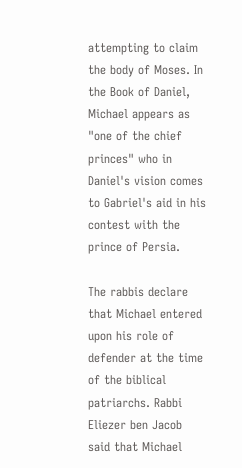attempting to claim the body of Moses. In the Book of Daniel, Michael appears as "one of the chief princes" who in Daniel's vision comes to Gabriel's aid in his contest with the prince of Persia.

The rabbis declare that Michael entered upon his role of defender at the time of the biblical patriarchs. Rabbi Eliezer ben Jacob said that Michael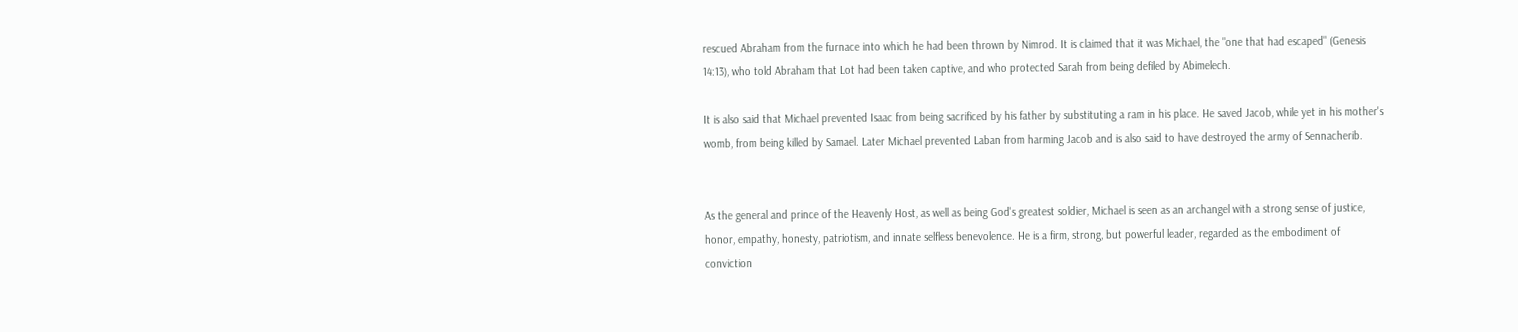rescued Abraham from the furnace into which he had been thrown by Nimrod. It is claimed that it was Michael, the "one that had escaped" (Genesis 14:13), who told Abraham that Lot had been taken captive, and who protected Sarah from being defiled by Abimelech.

It is also said that Michael prevented Isaac from being sacrificed by his father by substituting a ram in his place. He saved Jacob, while yet in his mother's womb, from being killed by Samael. Later Michael prevented Laban from harming Jacob and is also said to have destroyed the army of Sennacherib.


As the general and prince of the Heavenly Host, as well as being God's greatest soldier, Michael is seen as an archangel with a strong sense of justice, honor, empathy, honesty, patriotism, and innate selfless benevolence. He is a firm, strong, but powerful leader, regarded as the embodiment of conviction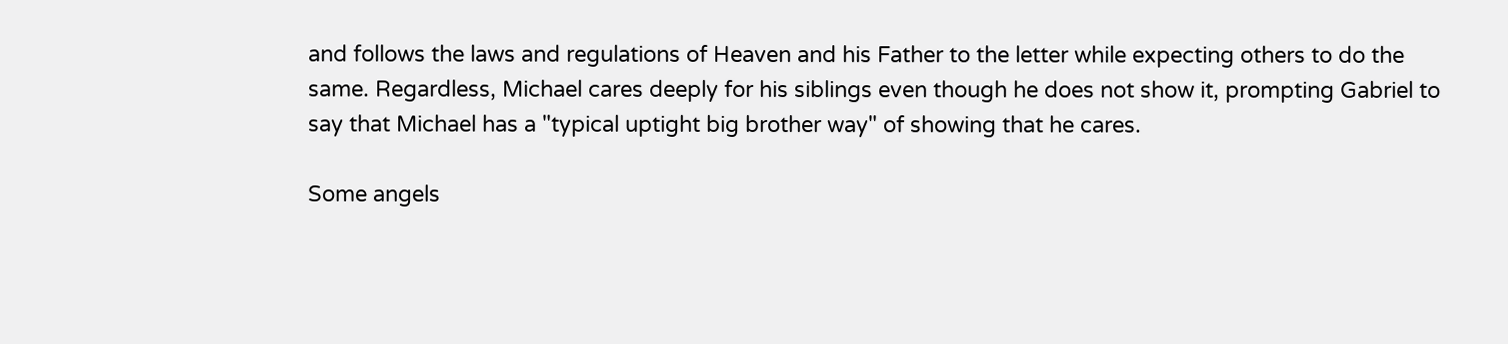and follows the laws and regulations of Heaven and his Father to the letter while expecting others to do the same. Regardless, Michael cares deeply for his siblings even though he does not show it, prompting Gabriel to say that Michael has a "typical uptight big brother way" of showing that he cares.

Some angels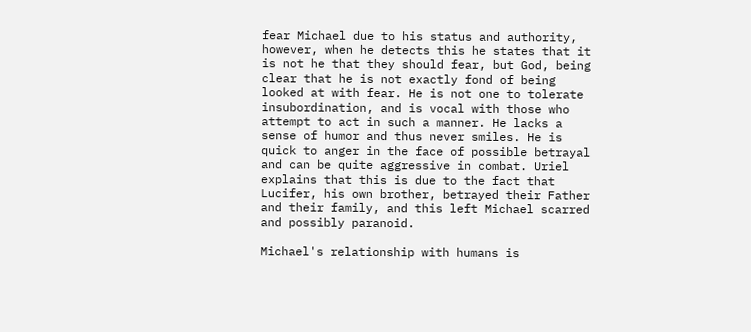fear Michael due to his status and authority, however, when he detects this he states that it is not he that they should fear, but God, being clear that he is not exactly fond of being looked at with fear. He is not one to tolerate insubordination, and is vocal with those who attempt to act in such a manner. He lacks a sense of humor and thus never smiles. He is quick to anger in the face of possible betrayal and can be quite aggressive in combat. Uriel explains that this is due to the fact that Lucifer, his own brother, betrayed their Father and their family, and this left Michael scarred and possibly paranoid.

Michael's relationship with humans is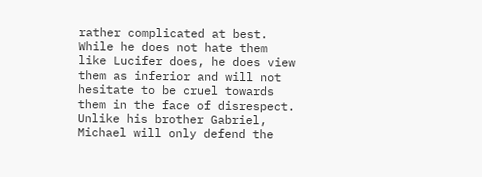rather complicated at best. While he does not hate them like Lucifer does, he does view them as inferior and will not hesitate to be cruel towards them in the face of disrespect. Unlike his brother Gabriel, Michael will only defend the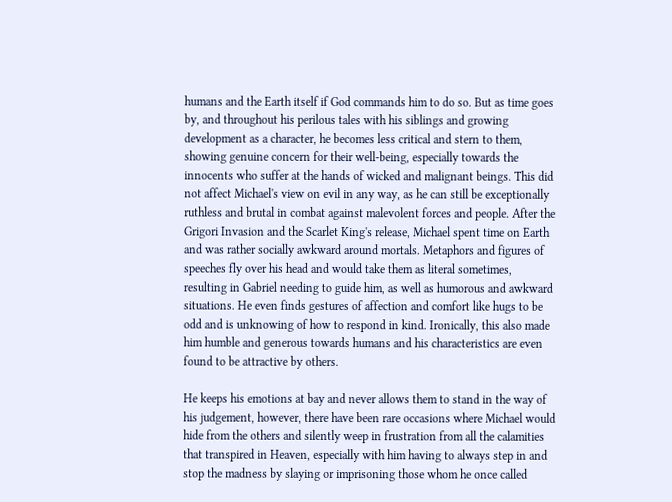humans and the Earth itself if God commands him to do so. But as time goes by, and throughout his perilous tales with his siblings and growing development as a character, he becomes less critical and stern to them, showing genuine concern for their well-being, especially towards the innocents who suffer at the hands of wicked and malignant beings. This did not affect Michael's view on evil in any way, as he can still be exceptionally ruthless and brutal in combat against malevolent forces and people. After the Grigori Invasion and the Scarlet King's release, Michael spent time on Earth and was rather socially awkward around mortals. Metaphors and figures of speeches fly over his head and would take them as literal sometimes, resulting in Gabriel needing to guide him, as well as humorous and awkward situations. He even finds gestures of affection and comfort like hugs to be odd and is unknowing of how to respond in kind. Ironically, this also made him humble and generous towards humans and his characteristics are even found to be attractive by others.

He keeps his emotions at bay and never allows them to stand in the way of his judgement, however, there have been rare occasions where Michael would hide from the others and silently weep in frustration from all the calamities that transpired in Heaven, especially with him having to always step in and stop the madness by slaying or imprisoning those whom he once called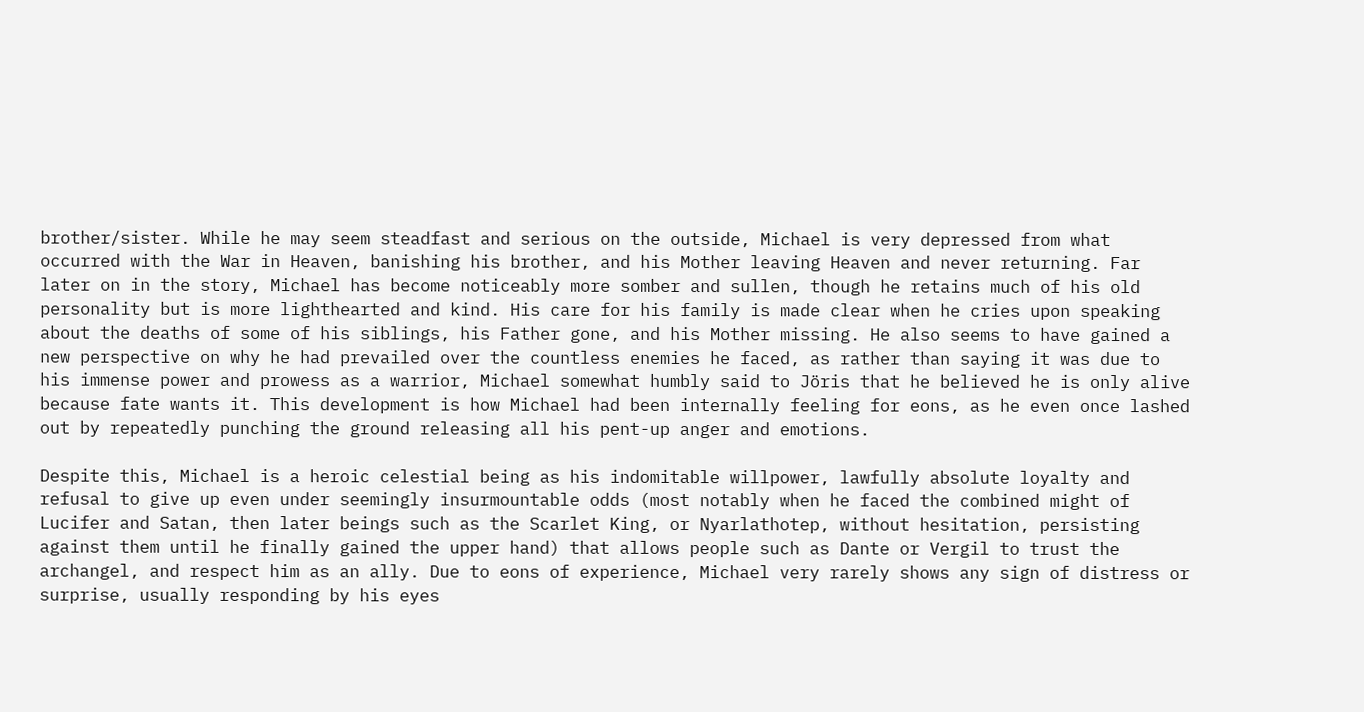brother/sister. While he may seem steadfast and serious on the outside, Michael is very depressed from what occurred with the War in Heaven, banishing his brother, and his Mother leaving Heaven and never returning. Far later on in the story, Michael has become noticeably more somber and sullen, though he retains much of his old personality but is more lighthearted and kind. His care for his family is made clear when he cries upon speaking about the deaths of some of his siblings, his Father gone, and his Mother missing. He also seems to have gained a new perspective on why he had prevailed over the countless enemies he faced, as rather than saying it was due to his immense power and prowess as a warrior, Michael somewhat humbly said to Jöris that he believed he is only alive because fate wants it. This development is how Michael had been internally feeling for eons, as he even once lashed out by repeatedly punching the ground releasing all his pent-up anger and emotions.

Despite this, Michael is a heroic celestial being as his indomitable willpower, lawfully absolute loyalty and refusal to give up even under seemingly insurmountable odds (most notably when he faced the combined might of Lucifer and Satan, then later beings such as the Scarlet King, or Nyarlathotep, without hesitation, persisting against them until he finally gained the upper hand) that allows people such as Dante or Vergil to trust the archangel, and respect him as an ally. Due to eons of experience, Michael very rarely shows any sign of distress or surprise, usually responding by his eyes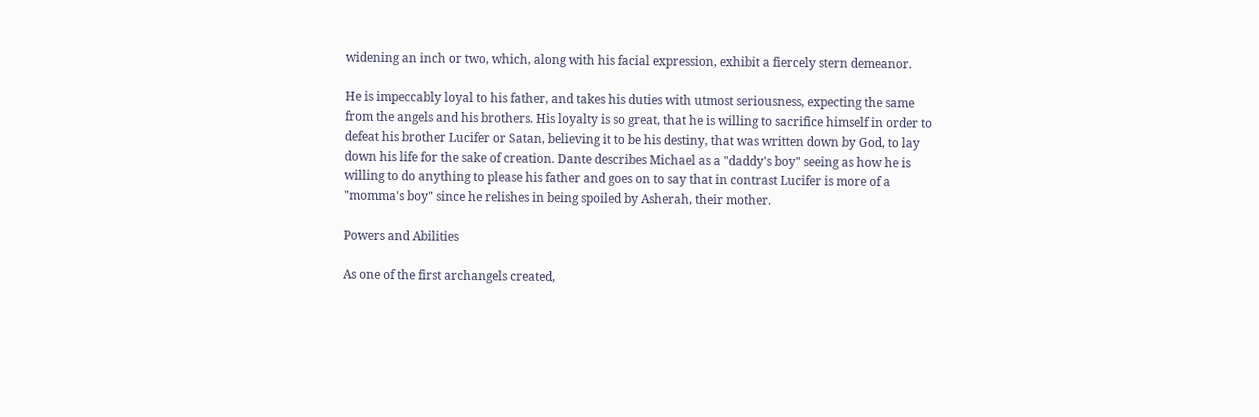widening an inch or two, which, along with his facial expression, exhibit a fiercely stern demeanor.

He is impeccably loyal to his father, and takes his duties with utmost seriousness, expecting the same from the angels and his brothers. His loyalty is so great, that he is willing to sacrifice himself in order to defeat his brother Lucifer or Satan, believing it to be his destiny, that was written down by God, to lay down his life for the sake of creation. Dante describes Michael as a "daddy's boy" seeing as how he is willing to do anything to please his father and goes on to say that in contrast Lucifer is more of a "momma's boy" since he relishes in being spoiled by Asherah, their mother.

Powers and Abilities

As one of the first archangels created,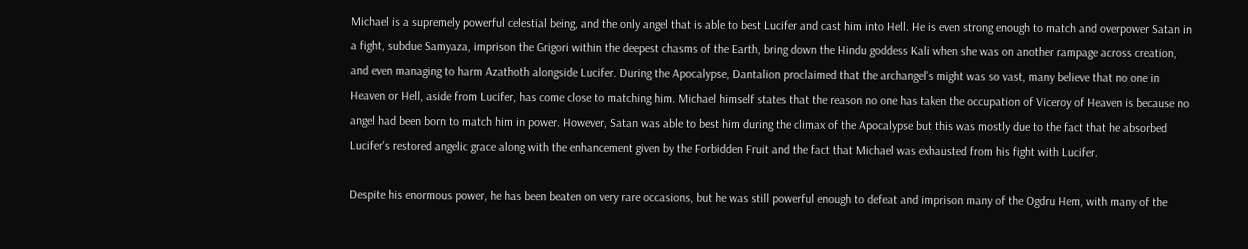Michael is a supremely powerful celestial being, and the only angel that is able to best Lucifer and cast him into Hell. He is even strong enough to match and overpower Satan in a fight, subdue Samyaza, imprison the Grigori within the deepest chasms of the Earth, bring down the Hindu goddess Kali when she was on another rampage across creation, and even managing to harm Azathoth alongside Lucifer. During the Apocalypse, Dantalion proclaimed that the archangel's might was so vast, many believe that no one in Heaven or Hell, aside from Lucifer, has come close to matching him. Michael himself states that the reason no one has taken the occupation of Viceroy of Heaven is because no angel had been born to match him in power. However, Satan was able to best him during the climax of the Apocalypse but this was mostly due to the fact that he absorbed Lucifer's restored angelic grace along with the enhancement given by the Forbidden Fruit and the fact that Michael was exhausted from his fight with Lucifer.

Despite his enormous power, he has been beaten on very rare occasions, but he was still powerful enough to defeat and imprison many of the Ogdru Hem, with many of the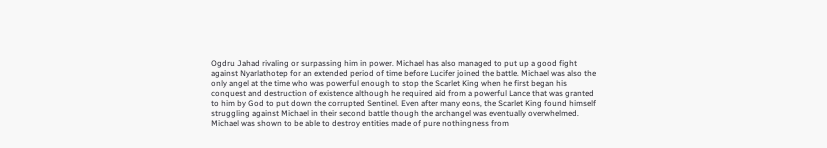Ogdru Jahad rivaling or surpassing him in power. Michael has also managed to put up a good fight against Nyarlathotep for an extended period of time before Lucifer joined the battle. Michael was also the only angel at the time who was powerful enough to stop the Scarlet King when he first began his conquest and destruction of existence although he required aid from a powerful Lance that was granted to him by God to put down the corrupted Sentinel. Even after many eons, the Scarlet King found himself struggling against Michael in their second battle though the archangel was eventually overwhelmed. Michael was shown to be able to destroy entities made of pure nothingness from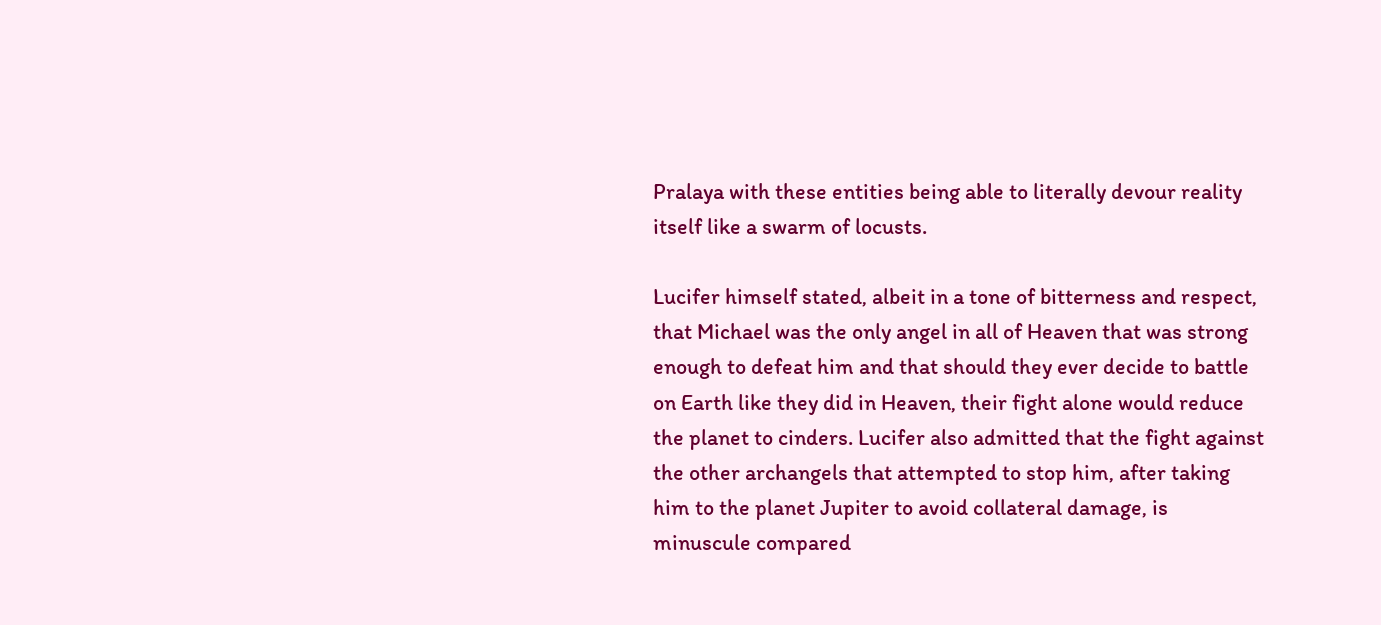Pralaya with these entities being able to literally devour reality itself like a swarm of locusts.

Lucifer himself stated, albeit in a tone of bitterness and respect, that Michael was the only angel in all of Heaven that was strong enough to defeat him and that should they ever decide to battle on Earth like they did in Heaven, their fight alone would reduce the planet to cinders. Lucifer also admitted that the fight against the other archangels that attempted to stop him, after taking him to the planet Jupiter to avoid collateral damage, is minuscule compared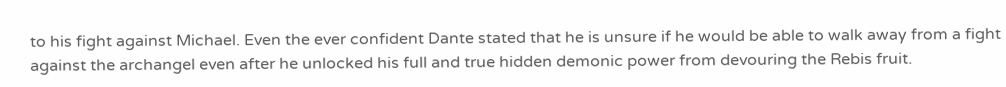to his fight against Michael. Even the ever confident Dante stated that he is unsure if he would be able to walk away from a fight against the archangel even after he unlocked his full and true hidden demonic power from devouring the Rebis fruit.